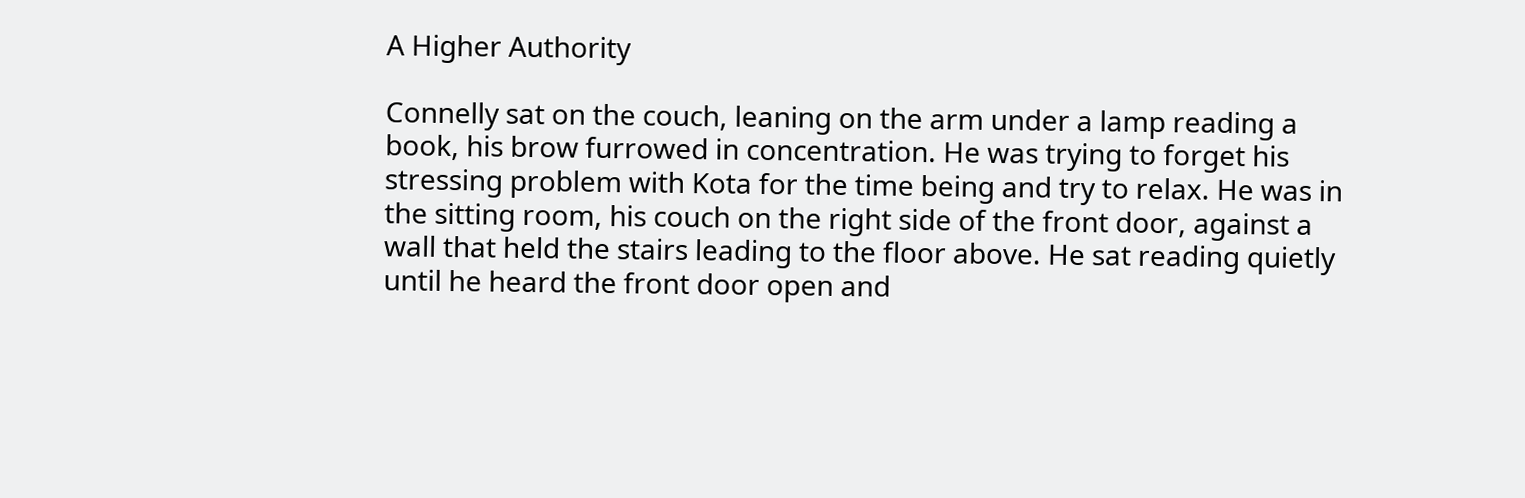A Higher Authority

Connelly sat on the couch, leaning on the arm under a lamp reading a book, his brow furrowed in concentration. He was trying to forget his stressing problem with Kota for the time being and try to relax. He was in the sitting room, his couch on the right side of the front door, against a wall that held the stairs leading to the floor above. He sat reading quietly until he heard the front door open and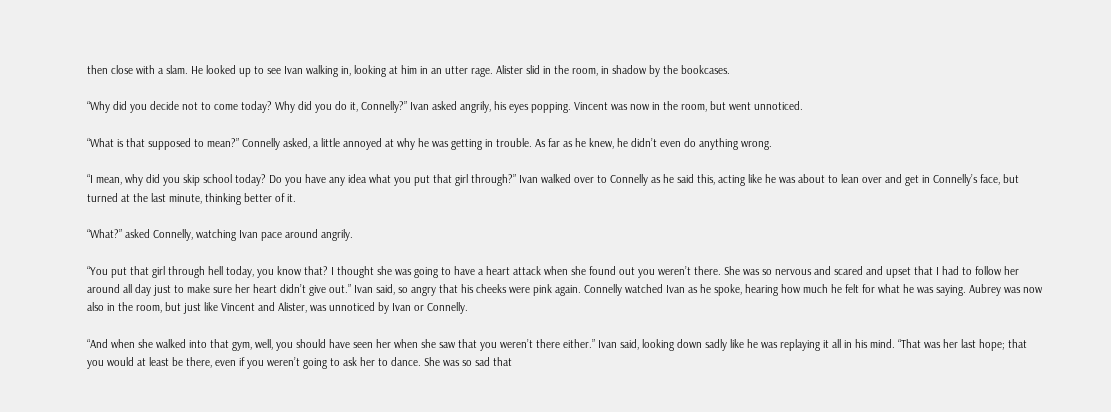then close with a slam. He looked up to see Ivan walking in, looking at him in an utter rage. Alister slid in the room, in shadow by the bookcases.

“Why did you decide not to come today? Why did you do it, Connelly?” Ivan asked angrily, his eyes popping. Vincent was now in the room, but went unnoticed.

“What is that supposed to mean?” Connelly asked, a little annoyed at why he was getting in trouble. As far as he knew, he didn’t even do anything wrong.

“I mean, why did you skip school today? Do you have any idea what you put that girl through?” Ivan walked over to Connelly as he said this, acting like he was about to lean over and get in Connelly’s face, but turned at the last minute, thinking better of it.

“What?” asked Connelly, watching Ivan pace around angrily.

“You put that girl through hell today, you know that? I thought she was going to have a heart attack when she found out you weren’t there. She was so nervous and scared and upset that I had to follow her around all day just to make sure her heart didn’t give out.” Ivan said, so angry that his cheeks were pink again. Connelly watched Ivan as he spoke, hearing how much he felt for what he was saying. Aubrey was now also in the room, but just like Vincent and Alister, was unnoticed by Ivan or Connelly.

“And when she walked into that gym, well, you should have seen her when she saw that you weren’t there either.” Ivan said, looking down sadly like he was replaying it all in his mind. “That was her last hope; that you would at least be there, even if you weren’t going to ask her to dance. She was so sad that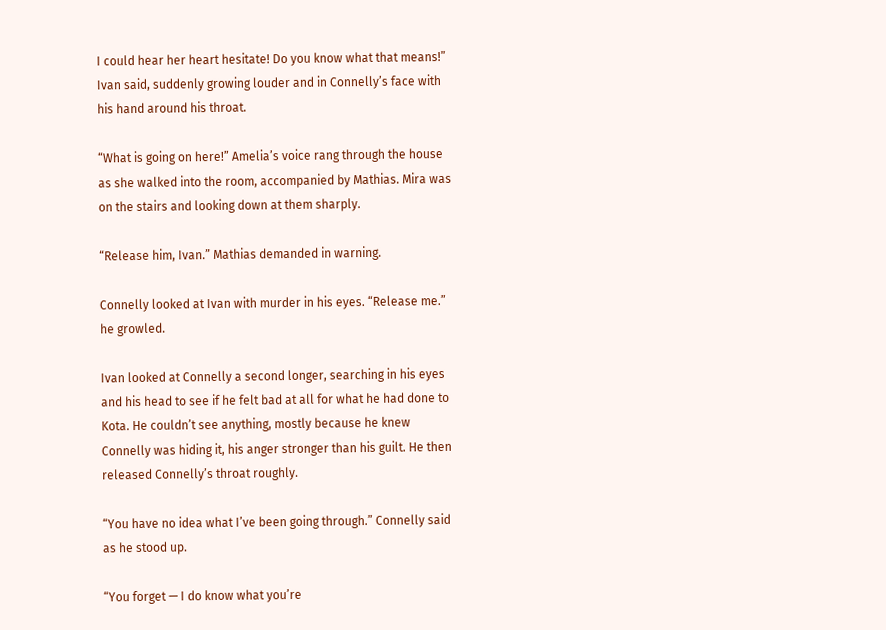I could hear her heart hesitate! Do you know what that means!” Ivan said, suddenly growing louder and in Connelly’s face with his hand around his throat.

“What is going on here!” Amelia’s voice rang through the house as she walked into the room, accompanied by Mathias. Mira was on the stairs and looking down at them sharply.

“Release him, Ivan.” Mathias demanded in warning.

Connelly looked at Ivan with murder in his eyes. “Release me.” he growled.

Ivan looked at Connelly a second longer, searching in his eyes and his head to see if he felt bad at all for what he had done to Kota. He couldn’t see anything, mostly because he knew Connelly was hiding it, his anger stronger than his guilt. He then released Connelly’s throat roughly.

“You have no idea what I’ve been going through.” Connelly said as he stood up.

“You forget — I do know what you’re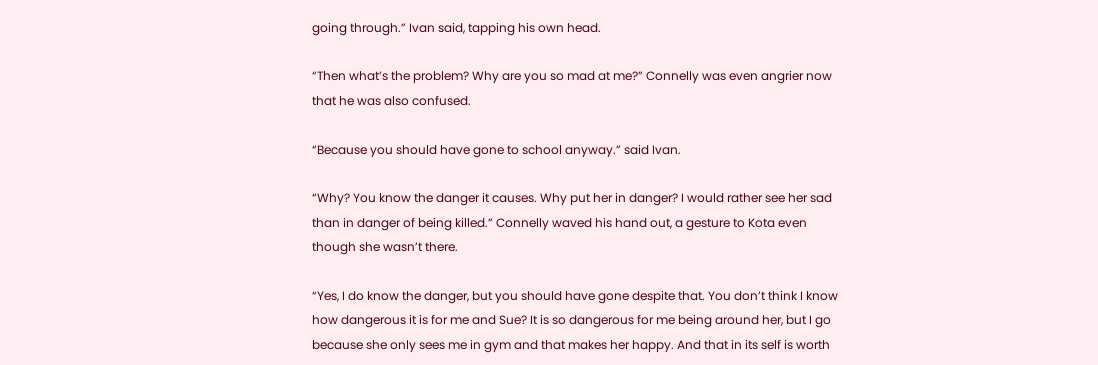going through.” Ivan said, tapping his own head.

“Then what’s the problem? Why are you so mad at me?” Connelly was even angrier now that he was also confused.

“Because you should have gone to school anyway.” said Ivan.

“Why? You know the danger it causes. Why put her in danger? I would rather see her sad than in danger of being killed.” Connelly waved his hand out, a gesture to Kota even though she wasn’t there.

“Yes, I do know the danger, but you should have gone despite that. You don’t think I know how dangerous it is for me and Sue? It is so dangerous for me being around her, but I go because she only sees me in gym and that makes her happy. And that in its self is worth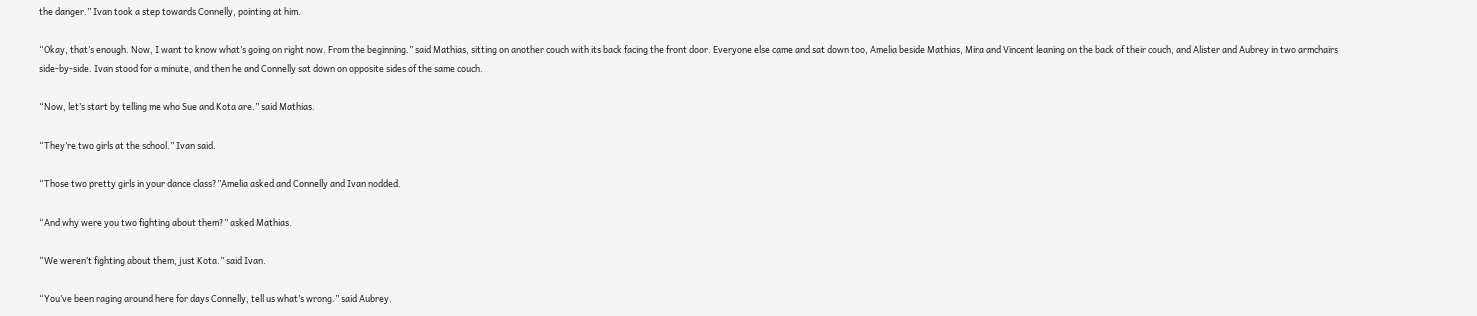the danger.” Ivan took a step towards Connelly, pointing at him.

“Okay, that’s enough. Now, I want to know what’s going on right now. From the beginning.” said Mathias, sitting on another couch with its back facing the front door. Everyone else came and sat down too, Amelia beside Mathias, Mira and Vincent leaning on the back of their couch, and Alister and Aubrey in two armchairs side-by-side. Ivan stood for a minute, and then he and Connelly sat down on opposite sides of the same couch.

“Now, let’s start by telling me who Sue and Kota are.” said Mathias.

“They’re two girls at the school.” Ivan said.

“Those two pretty girls in your dance class?”Amelia asked and Connelly and Ivan nodded.

“And why were you two fighting about them?” asked Mathias.

“We weren’t fighting about them, just Kota.” said Ivan.

“You’ve been raging around here for days Connelly, tell us what’s wrong.” said Aubrey.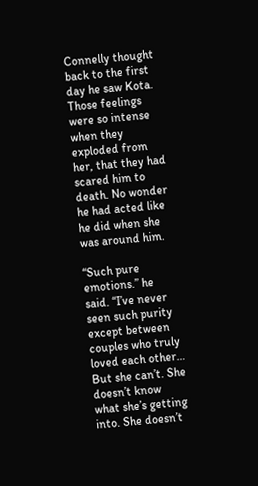Connelly thought back to the first day he saw Kota. Those feelings were so intense when they exploded from her, that they had scared him to death. No wonder he had acted like he did when she was around him.

“Such pure emotions.” he said. “I’ve never seen such purity except between couples who truly loved each other… But she can’t. She doesn’t know what she’s getting into. She doesn’t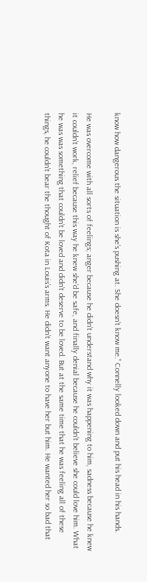know how dangerous the situation is she’s pushing at. She doesn’t know me.” Connelly looked down and put his head in his hands.

He was overcome with all sorts of feelings; anger because he didn’t understand why it was happening to him, sadness because he knew it couldn’t work, relief because this way he knew she’d be safe, and finally denial because he couldn’t believe she could love him. What he was was something that couldn’t be loved and didn’t deserve to be loved. But at the same time that he was feeling all of these things, he couldn’t bear the thought of Kota in Louis’s arms. He didn’t want anyone to have her but him. He wanted her so bad that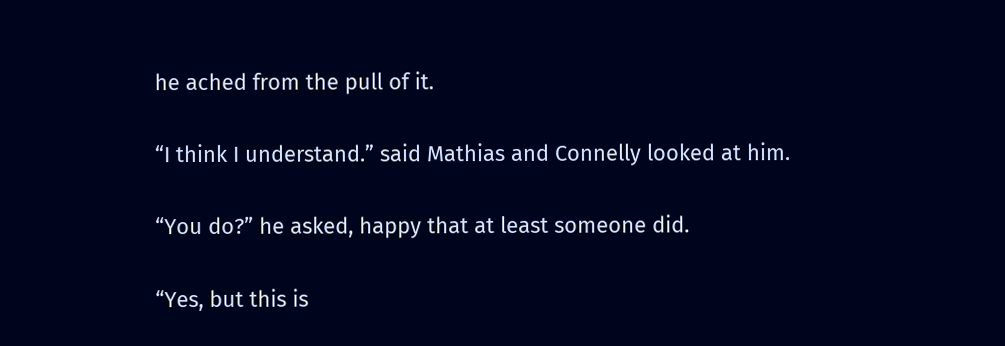he ached from the pull of it.

“I think I understand.” said Mathias and Connelly looked at him.

“You do?” he asked, happy that at least someone did.

“Yes, but this is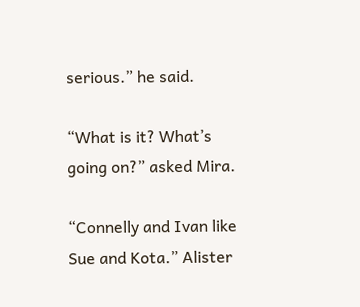serious.” he said.

“What is it? What’s going on?” asked Mira.

“Connelly and Ivan like Sue and Kota.” Alister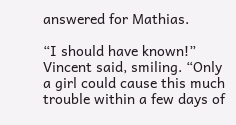answered for Mathias.

“I should have known!” Vincent said, smiling. “Only a girl could cause this much trouble within a few days of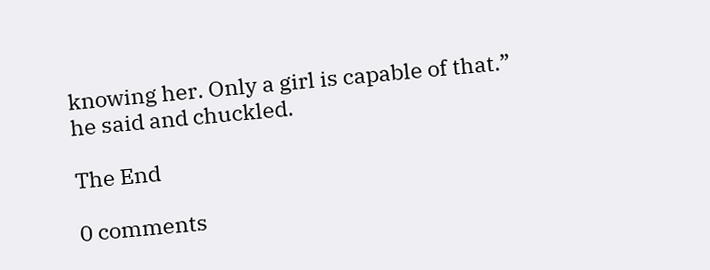knowing her. Only a girl is capable of that.” he said and chuckled.

The End

0 comments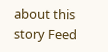about this story Feed